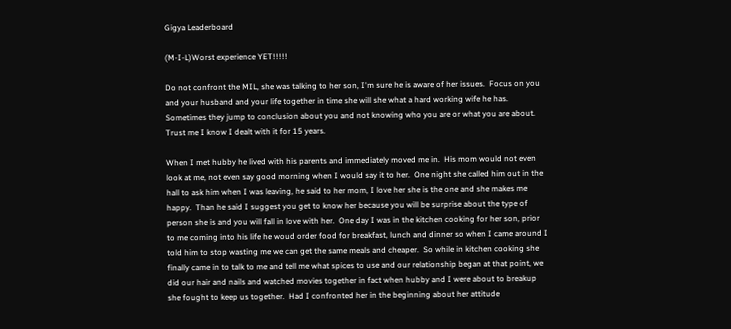Gigya Leaderboard

(M-I-L)Worst experience YET!!!!!

Do not confront the MIL, she was talking to her son, I'm sure he is aware of her issues.  Focus on you and your husband and your life together in time she will she what a hard working wife he has.  Sometimes they jump to conclusion about you and not knowing who you are or what you are about.  Trust me I know I dealt with it for 15 years.

When I met hubby he lived with his parents and immediately moved me in.  His mom would not even look at me, not even say good morning when I would say it to her.  One night she called him out in the hall to ask him when I was leaving, he said to her mom, I love her she is the one and she makes me happy.  Than he said I suggest you get to know her because you will be surprise about the type of person she is and you will fall in love with her.  One day I was in the kitchen cooking for her son, prior to me coming into his life he woud order food for breakfast, lunch and dinner so when I came around I told him to stop wasting me we can get the same meals and cheaper.  So while in kitchen cooking she finally came in to talk to me and tell me what spices to use and our relationship began at that point, we did our hair and nails and watched movies together in fact when hubby and I were about to breakup she fought to keep us together.  Had I confronted her in the beginning about her attitude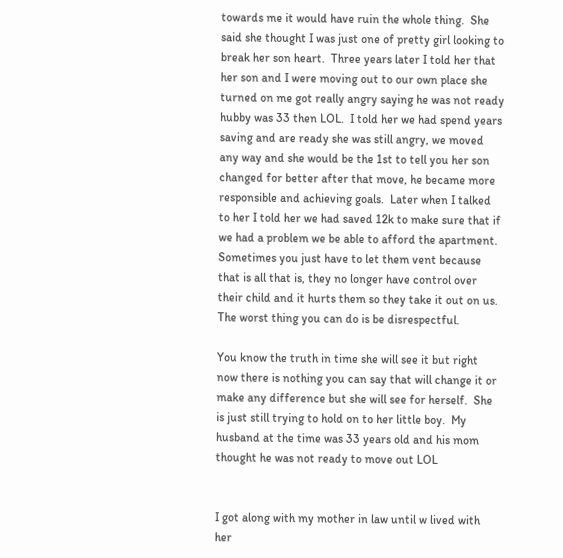towards me it would have ruin the whole thing.  She said she thought I was just one of pretty girl looking to break her son heart.  Three years later I told her that her son and I were moving out to our own place she turned on me got really angry saying he was not ready hubby was 33 then LOL.  I told her we had spend years saving and are ready she was still angry, we moved any way and she would be the 1st to tell you her son changed for better after that move, he became more responsible and achieving goals.  Later when I talked to her I told her we had saved 12k to make sure that if we had a problem we be able to afford the apartment.  Sometimes you just have to let them vent because that is all that is, they no longer have control over their child and it hurts them so they take it out on us.  The worst thing you can do is be disrespectful.

You know the truth in time she will see it but right now there is nothing you can say that will change it or make any difference but she will see for herself.  She is just still trying to hold on to her little boy.  My husband at the time was 33 years old and his mom thought he was not ready to move out LOL


I got along with my mother in law until w lived with her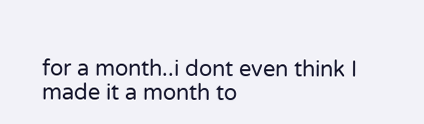for a month..i dont even think I made it a month to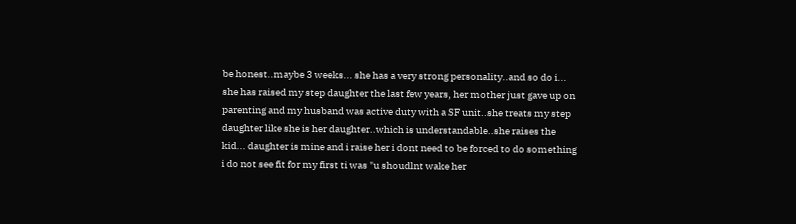be honest..maybe 3 weeks... she has a very strong personality..and so do i... she has raised my step daughter the last few years, her mother just gave up on parenting and my husband was active duty with a SF unit..she treats my step daughter like she is her daughter..which is understandable..she raises the kid... daughter is mine and i raise her i dont need to be forced to do something i do not see fit for my first ti was "u shoudlnt wake her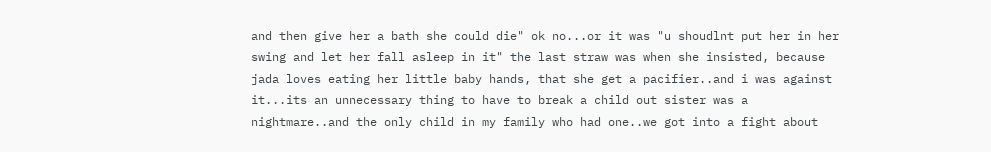and then give her a bath she could die" ok no...or it was "u shoudlnt put her in her swing and let her fall asleep in it" the last straw was when she insisted, because jada loves eating her little baby hands, that she get a pacifier..and i was against it...its an unnecessary thing to have to break a child out sister was a nightmare..and the only child in my family who had one..we got into a fight about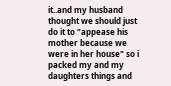it..and my husband thought we should just do it to "appease his mother because we were in her house" so i packed my and my daughters things and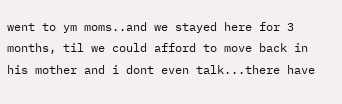went to ym moms..and we stayed here for 3 months, til we could afford to move back in his mother and i dont even talk...there have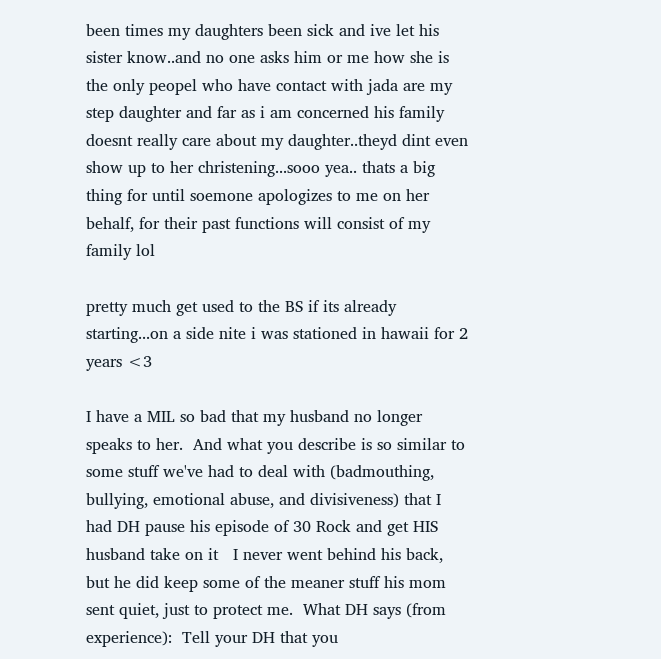been times my daughters been sick and ive let his sister know..and no one asks him or me how she is the only peopel who have contact with jada are my step daughter and far as i am concerned his family doesnt really care about my daughter..theyd dint even show up to her christening...sooo yea.. thats a big thing for until soemone apologizes to me on her behalf, for their past functions will consist of my family lol

pretty much get used to the BS if its already starting...on a side nite i was stationed in hawaii for 2 years <3

I have a MIL so bad that my husband no longer speaks to her.  And what you describe is so similar to some stuff we've had to deal with (badmouthing, bullying, emotional abuse, and divisiveness) that I had DH pause his episode of 30 Rock and get HIS husband take on it   I never went behind his back, but he did keep some of the meaner stuff his mom sent quiet, just to protect me.  What DH says (from experience):  Tell your DH that you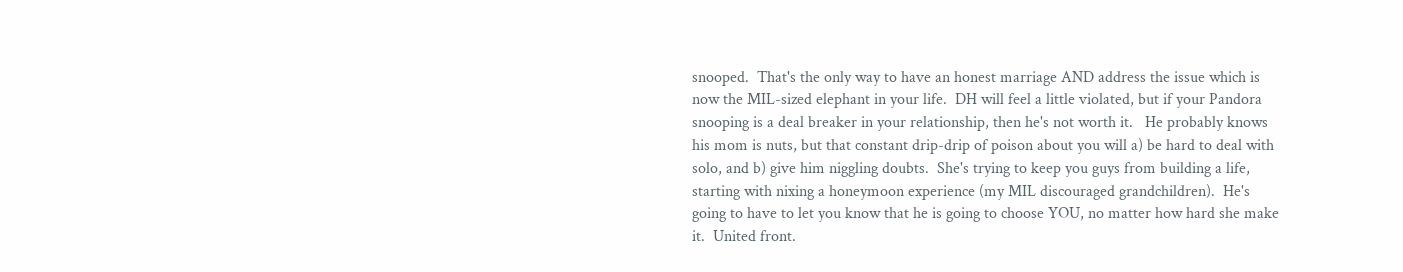snooped.  That's the only way to have an honest marriage AND address the issue which is now the MIL-sized elephant in your life.  DH will feel a little violated, but if your Pandora snooping is a deal breaker in your relationship, then he's not worth it.   He probably knows his mom is nuts, but that constant drip-drip of poison about you will a) be hard to deal with solo, and b) give him niggling doubts.  She's trying to keep you guys from building a life, starting with nixing a honeymoon experience (my MIL discouraged grandchildren).  He's going to have to let you know that he is going to choose YOU, no matter how hard she make it.  United front.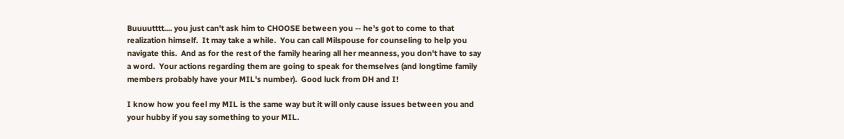Buuuutttt.... you just can't ask him to CHOOSE between you -- he's got to come to that realization himself.  It may take a while.  You can call Milspouse for counseling to help you navigate this.  And as for the rest of the family hearing all her meanness, you don't have to say a word.  Your actions regarding them are going to speak for themselves (and longtime family members probably have your MIL's number).  Good luck from DH and I!

I know how you feel my MIL is the same way but it will only cause issues between you and your hubby if you say something to your MIL.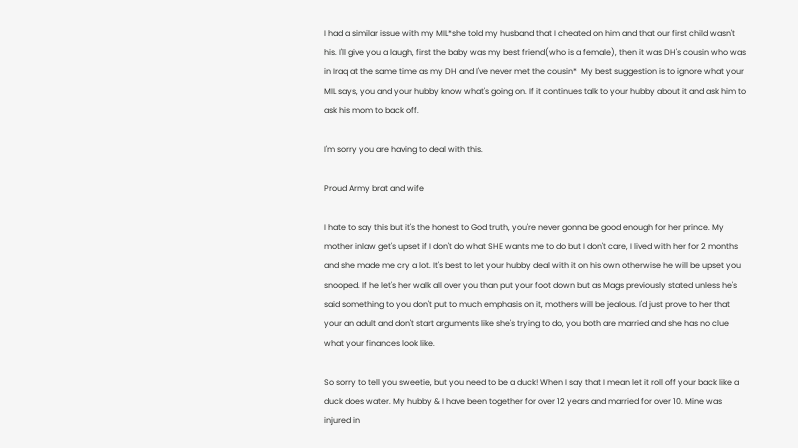I had a similar issue with my MIL*she told my husband that I cheated on him and that our first child wasn't his. I'll give you a laugh, first the baby was my best friend(who is a female), then it was DH's cousin who was in Iraq at the same time as my DH and I've never met the cousin*  My best suggestion is to ignore what your MIL says, you and your hubby know what's going on. If it continues talk to your hubby about it and ask him to ask his mom to back off.

I'm sorry you are having to deal with this.

Proud Army brat and wife

I hate to say this but it's the honest to God truth, you're never gonna be good enough for her prince. My mother inlaw get's upset if I don't do what SHE wants me to do but I don't care, I lived with her for 2 months and she made me cry a lot. It's best to let your hubby deal with it on his own otherwise he will be upset you snooped. If he let's her walk all over you than put your foot down but as Mags previously stated unless he's said something to you don't put to much emphasis on it, mothers will be jealous. I'd just prove to her that your an adult and don't start arguments like she's trying to do, you both are married and she has no clue what your finances look like.

So sorry to tell you sweetie, but you need to be a duck! When I say that I mean let it roll off your back like a duck does water. My hubby & I have been together for over 12 years and married for over 10. Mine was injured in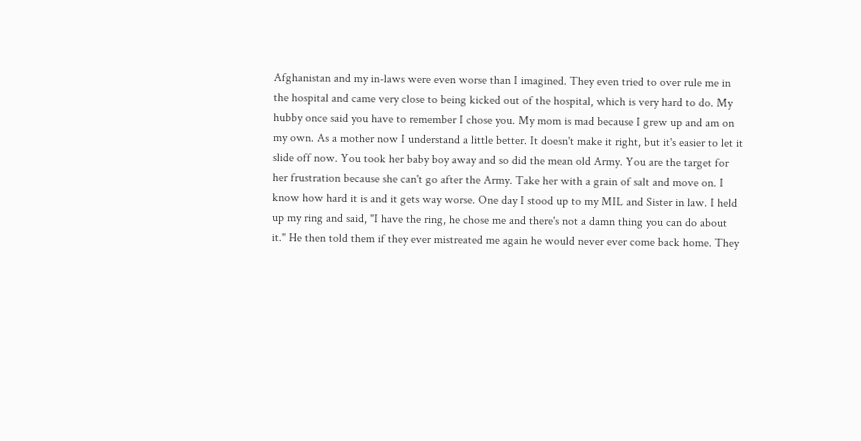Afghanistan and my in-laws were even worse than I imagined. They even tried to over rule me in the hospital and came very close to being kicked out of the hospital, which is very hard to do. My hubby once said you have to remember I chose you. My mom is mad because I grew up and am on my own. As a mother now I understand a little better. It doesn't make it right, but it's easier to let it slide off now. You took her baby boy away and so did the mean old Army. You are the target for her frustration because she can't go after the Army. Take her with a grain of salt and move on. I know how hard it is and it gets way worse. One day I stood up to my MIL and Sister in law. I held up my ring and said, "I have the ring, he chose me and there's not a damn thing you can do about it." He then told them if they ever mistreated me again he would never ever come back home. They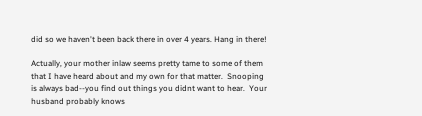did so we haven't been back there in over 4 years. Hang in there!

Actually, your mother inlaw seems pretty tame to some of them that I have heard about and my own for that matter.  Snooping is always bad--you find out things you didnt want to hear.  Your husband probably knows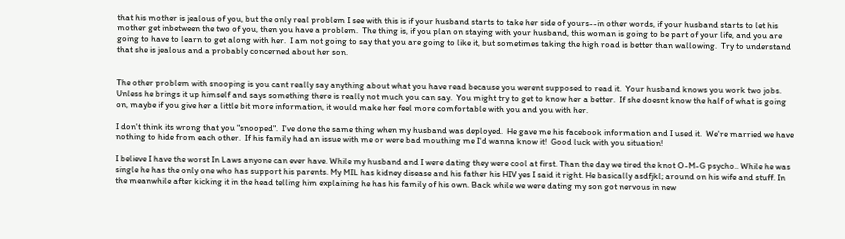that his mother is jealous of you, but the only real problem I see with this is if your husband starts to take her side of yours--in other words, if your husband starts to let his mother get inbetween the two of you, then you have a problem.  The thing is, if you plan on staying with your husband, this woman is going to be part of your life, and you are going to have to learn to get along with her.  I am not going to say that you are going to like it, but sometimes taking the high road is better than wallowing.  Try to understand that she is jealous and a probably concerned about her son.


The other problem with snooping is you cant really say anything about what you have read because you werent supposed to read it.  Your husband knows you work two jobs.  Unless he brings it up himself and says something there is really not much you can say.  You might try to get to know her a better.  If she doesnt know the half of what is going on, maybe if you give her a little bit more information, it would make her feel more comfortable with you and you with her.

I don't think its wrong that you "snooped".  I've done the same thing when my husband was deployed.  He gave me his facebook information and I used it.  We're married we have nothing to hide from each other.  If his family had an issue with me or were bad mouthing me I'd wanna know it!  Good luck with you situation!

I believe I have the worst In Laws anyone can ever have. While my husband and I were dating they were cool at first. Than the day we tired the knot O-M-G psycho.. While he was single he has the only one who has support his parents. My MIL has kidney disease and his father his HIV yes I said it right. He basically asdfjkl; around on his wife and stuff. In the meanwhile after kicking it in the head telling him explaining he has his family of his own. Back while we were dating my son got nervous in new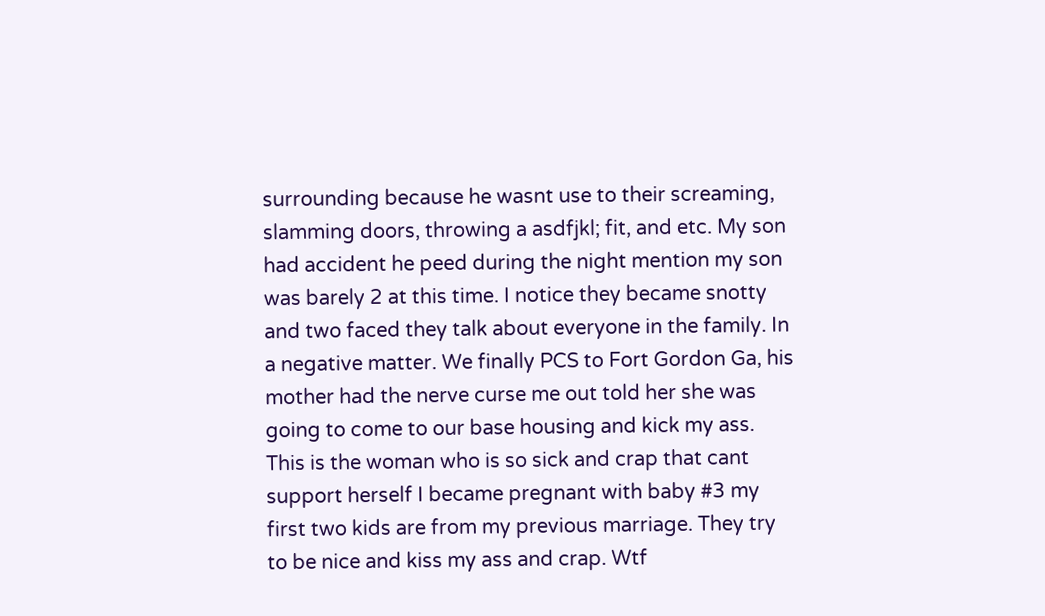surrounding because he wasnt use to their screaming, slamming doors, throwing a asdfjkl; fit, and etc. My son had accident he peed during the night mention my son was barely 2 at this time. I notice they became snotty and two faced they talk about everyone in the family. In a negative matter. We finally PCS to Fort Gordon Ga, his mother had the nerve curse me out told her she was going to come to our base housing and kick my ass. This is the woman who is so sick and crap that cant support herself I became pregnant with baby #3 my first two kids are from my previous marriage. They try to be nice and kiss my ass and crap. Wtf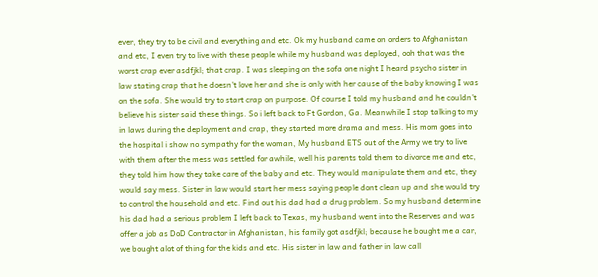ever, they try to be civil and everything and etc. Ok my husband came on orders to Afghanistan and etc, I even try to live with these people while my husband was deployed, ooh that was the worst crap ever asdfjkl; that crap. I was sleeping on the sofa one night I heard psycho sister in law stating crap that he doesn't love her and she is only with her cause of the baby knowing I was on the sofa. She would try to start crap on purpose. Of course I told my husband and he couldn't believe his sister said these things. So i left back to Ft Gordon, Ga. Meanwhile I stop talking to my in laws during the deployment and crap, they started more drama and mess. His mom goes into the hospital i show no sympathy for the woman, My husband ETS out of the Army we try to live with them after the mess was settled for awhile, well his parents told them to divorce me and etc, they told him how they take care of the baby and etc. They would manipulate them and etc, they would say mess. Sister in law would start her mess saying people dont clean up and she would try to control the household and etc. Find out his dad had a drug problem. So my husband determine his dad had a serious problem I left back to Texas, my husband went into the Reserves and was offer a job as DoD Contractor in Afghanistan, his family got asdfjkl; because he bought me a car, we bought alot of thing for the kids and etc. His sister in law and father in law call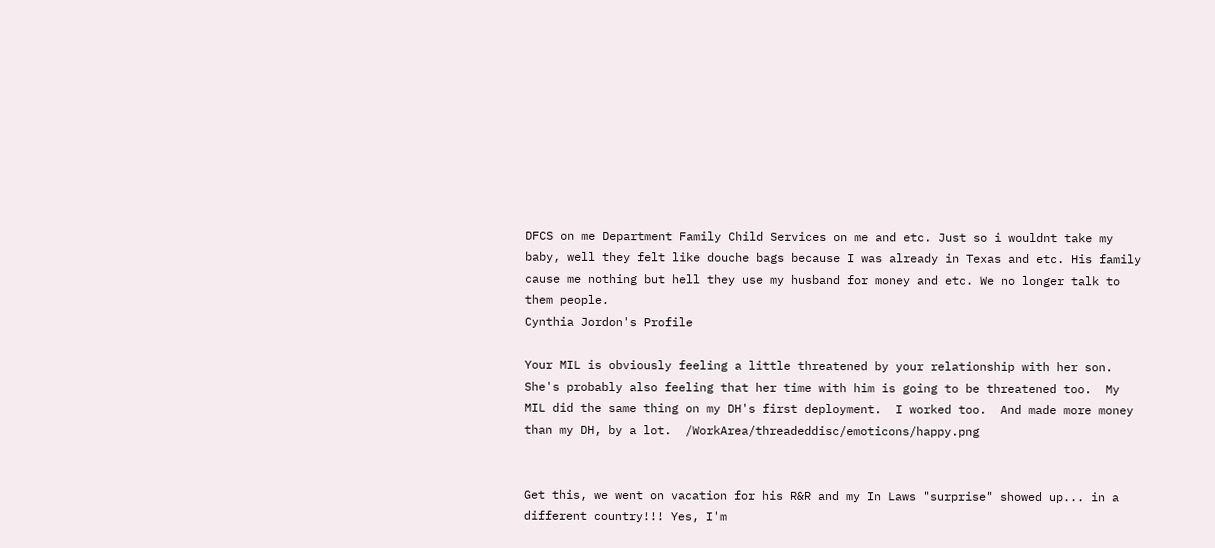DFCS on me Department Family Child Services on me and etc. Just so i wouldnt take my baby, well they felt like douche bags because I was already in Texas and etc. His family cause me nothing but hell they use my husband for money and etc. We no longer talk to them people.
Cynthia Jordon's Profile

Your MIL is obviously feeling a little threatened by your relationship with her son.  She's probably also feeling that her time with him is going to be threatened too.  My MIL did the same thing on my DH's first deployment.  I worked too.  And made more money than my DH, by a lot.  /WorkArea/threadeddisc/emoticons/happy.png


Get this, we went on vacation for his R&R and my In Laws "surprise" showed up... in a different country!!! Yes, I'm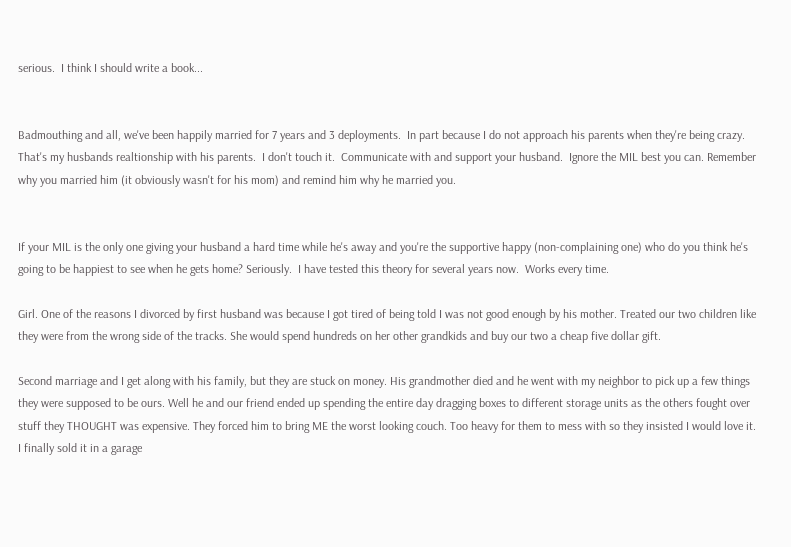serious.  I think I should write a book...


Badmouthing and all, we've been happily married for 7 years and 3 deployments.  In part because I do not approach his parents when they're being crazy.  That's my husbands realtionship with his parents.  I don't touch it.  Communicate with and support your husband.  Ignore the MIL best you can. Remember why you married him (it obviously wasn't for his mom) and remind him why he married you.


If your MIL is the only one giving your husband a hard time while he's away and you're the supportive happy (non-complaining one) who do you think he's going to be happiest to see when he gets home? Seriously.  I have tested this theory for several years now.  Works every time.

Girl. One of the reasons I divorced by first husband was because I got tired of being told I was not good enough by his mother. Treated our two children like they were from the wrong side of the tracks. She would spend hundreds on her other grandkids and buy our two a cheap five dollar gift.

Second marriage and I get along with his family, but they are stuck on money. His grandmother died and he went with my neighbor to pick up a few things they were supposed to be ours. Well he and our friend ended up spending the entire day dragging boxes to different storage units as the others fought over stuff they THOUGHT was expensive. They forced him to bring ME the worst looking couch. Too heavy for them to mess with so they insisted I would love it. I finally sold it in a garage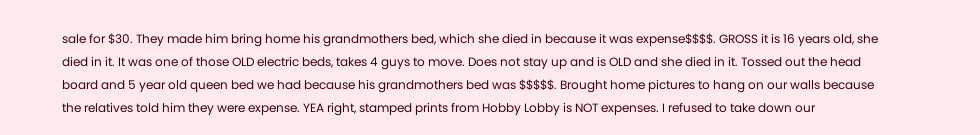sale for $30. They made him bring home his grandmothers bed, which she died in because it was expense$$$$. GROSS it is 16 years old, she died in it. It was one of those OLD electric beds, takes 4 guys to move. Does not stay up and is OLD and she died in it. Tossed out the head board and 5 year old queen bed we had because his grandmothers bed was $$$$$. Brought home pictures to hang on our walls because the relatives told him they were expense. YEA right, stamped prints from Hobby Lobby is NOT expenses. I refused to take down our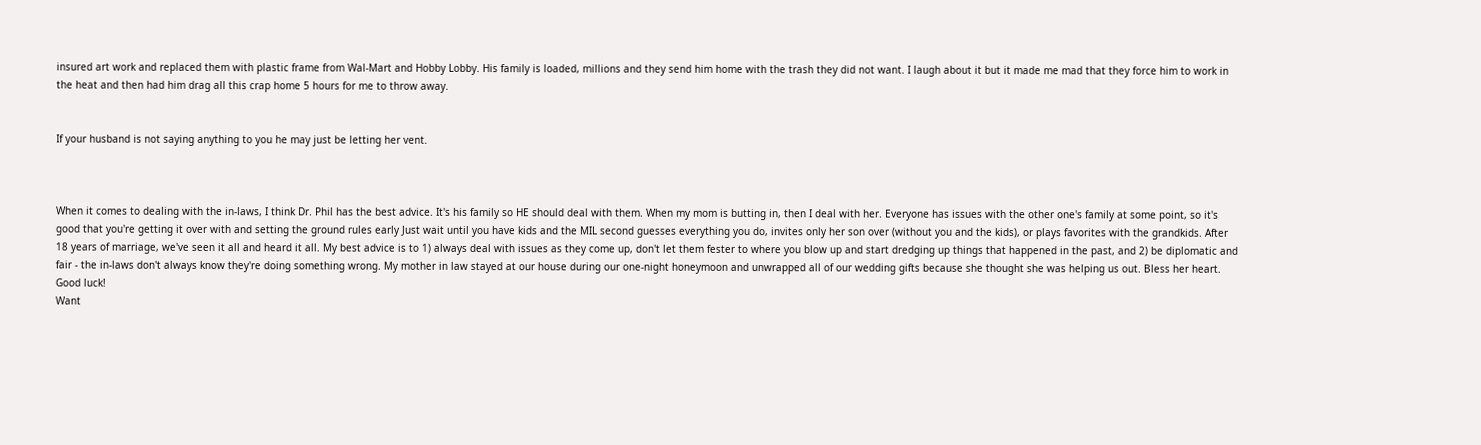insured art work and replaced them with plastic frame from Wal-Mart and Hobby Lobby. His family is loaded, millions and they send him home with the trash they did not want. I laugh about it but it made me mad that they force him to work in the heat and then had him drag all this crap home 5 hours for me to throw away.


If your husband is not saying anything to you he may just be letting her vent.



When it comes to dealing with the in-laws, I think Dr. Phil has the best advice. It's his family so HE should deal with them. When my mom is butting in, then I deal with her. Everyone has issues with the other one's family at some point, so it's good that you're getting it over with and setting the ground rules early Just wait until you have kids and the MIL second guesses everything you do, invites only her son over (without you and the kids), or plays favorites with the grandkids. After 18 years of marriage, we've seen it all and heard it all. My best advice is to 1) always deal with issues as they come up, don't let them fester to where you blow up and start dredging up things that happened in the past, and 2) be diplomatic and fair - the in-laws don't always know they're doing something wrong. My mother in law stayed at our house during our one-night honeymoon and unwrapped all of our wedding gifts because she thought she was helping us out. Bless her heart. Good luck!
Want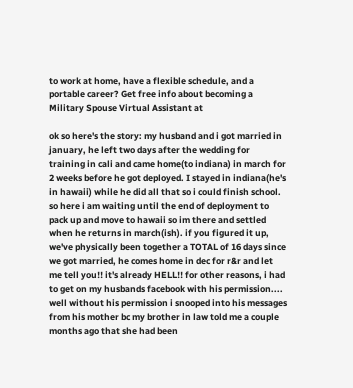to work at home, have a flexible schedule, and a portable career? Get free info about becoming a Military Spouse Virtual Assistant at

ok so here's the story: my husband and i got married in january, he left two days after the wedding for training in cali and came home(to indiana) in march for 2 weeks before he got deployed. I stayed in indiana(he's in hawaii) while he did all that so i could finish school. so here i am waiting until the end of deployment to pack up and move to hawaii so im there and settled when he returns in march(ish). if you figured it up, we've physically been together a TOTAL of 16 days since we got married, he comes home in dec for r&r and let me tell you!! it's already HELL!! for other reasons, i had to get on my husbands facebook with his permission.... well without his permission i snooped into his messages from his mother bc my brother in law told me a couple months ago that she had been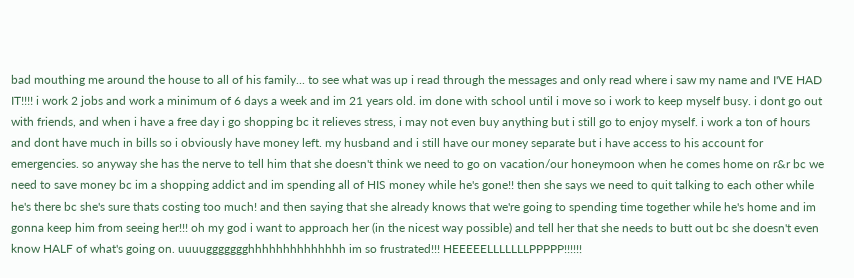bad mouthing me around the house to all of his family... to see what was up i read through the messages and only read where i saw my name and I'VE HAD IT!!!! i work 2 jobs and work a minimum of 6 days a week and im 21 years old. im done with school until i move so i work to keep myself busy. i dont go out with friends, and when i have a free day i go shopping bc it relieves stress, i may not even buy anything but i still go to enjoy myself. i work a ton of hours and dont have much in bills so i obviously have money left. my husband and i still have our money separate but i have access to his account for emergencies. so anyway she has the nerve to tell him that she doesn't think we need to go on vacation/our honeymoon when he comes home on r&r bc we need to save money bc im a shopping addict and im spending all of HIS money while he's gone!! then she says we need to quit talking to each other while he's there bc she's sure thats costing too much! and then saying that she already knows that we're going to spending time together while he's home and im gonna keep him from seeing her!!! oh my god i want to approach her (in the nicest way possible) and tell her that she needs to butt out bc she doesn't even know HALF of what's going on. uuuuggggggghhhhhhhhhhhhhh im so frustrated!!! HEEEEELLLLLLLPPPPP!!!!!!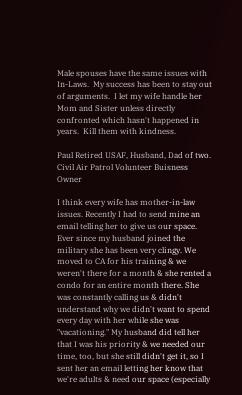Male spouses have the same issues with In-Laws.  My success has been to stay out of arguments.  I let my wife handle her Mom and Sister unless directly confronted which hasn't happened in years.  Kill them with kindness.

Paul Retired USAF, Husband, Dad of two. Civil Air Patrol Volunteer Buisness Owner

I think every wife has mother-in-law issues. Recently I had to send mine an email telling her to give us our space. Ever since my husband joined the military she has been very clingy. We moved to CA for his training & we weren't there for a month & she rented a condo for an entire month there. She was constantly calling us & didn't understand why we didn't want to spend every day with her while she was "vacationing." My husband did tell her that I was his priority & we needed our time, too, but she still didn't get it, so I sent her an email letting her know that we're adults & need our space (especially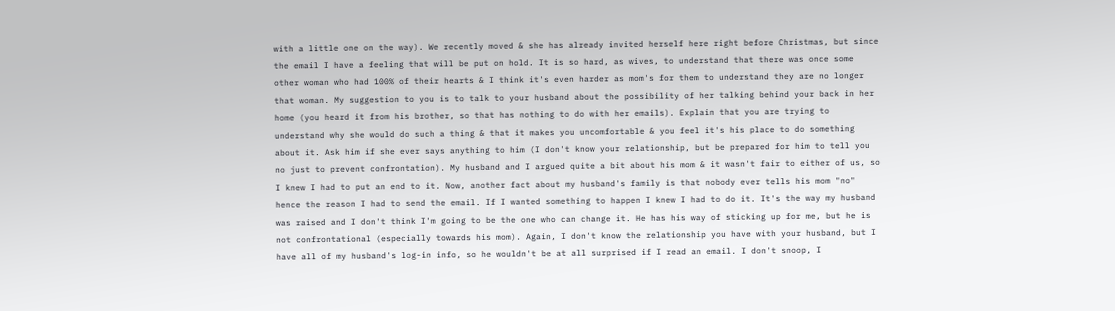with a little one on the way). We recently moved & she has already invited herself here right before Christmas, but since the email I have a feeling that will be put on hold. It is so hard, as wives, to understand that there was once some other woman who had 100% of their hearts & I think it's even harder as mom's for them to understand they are no longer that woman. My suggestion to you is to talk to your husband about the possibility of her talking behind your back in her home (you heard it from his brother, so that has nothing to do with her emails). Explain that you are trying to understand why she would do such a thing & that it makes you uncomfortable & you feel it's his place to do something about it. Ask him if she ever says anything to him (I don't know your relationship, but be prepared for him to tell you no just to prevent confrontation). My husband and I argued quite a bit about his mom & it wasn't fair to either of us, so I knew I had to put an end to it. Now, another fact about my husband's family is that nobody ever tells his mom "no" hence the reason I had to send the email. If I wanted something to happen I knew I had to do it. It's the way my husband was raised and I don't think I'm going to be the one who can change it. He has his way of sticking up for me, but he is not confrontational (especially towards his mom). Again, I don't know the relationship you have with your husband, but I have all of my husband's log-in info, so he wouldn't be at all surprised if I read an email. I don't snoop, I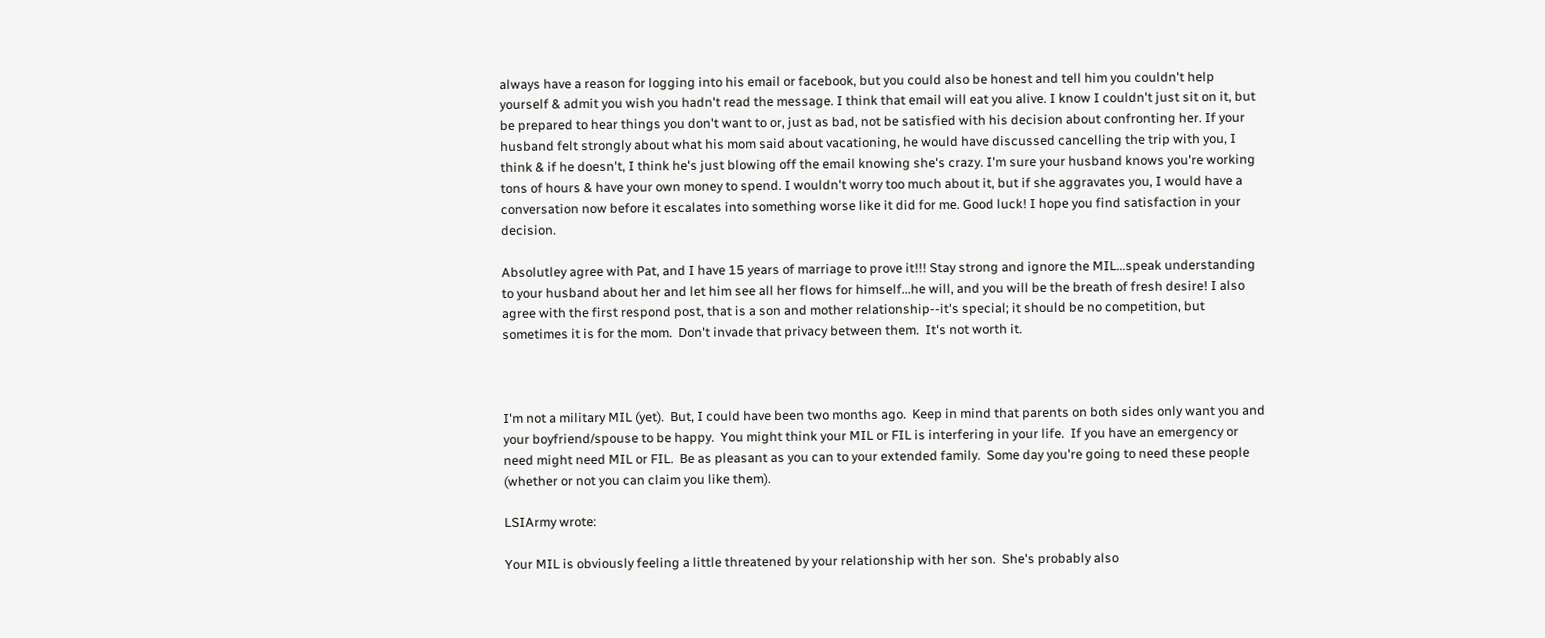always have a reason for logging into his email or facebook, but you could also be honest and tell him you couldn't help yourself & admit you wish you hadn't read the message. I think that email will eat you alive. I know I couldn't just sit on it, but be prepared to hear things you don't want to or, just as bad, not be satisfied with his decision about confronting her. If your husband felt strongly about what his mom said about vacationing, he would have discussed cancelling the trip with you, I think & if he doesn't, I think he's just blowing off the email knowing she's crazy. I'm sure your husband knows you're working tons of hours & have your own money to spend. I wouldn't worry too much about it, but if she aggravates you, I would have a conversation now before it escalates into something worse like it did for me. Good luck! I hope you find satisfaction in your decision.

Absolutley agree with Pat, and I have 15 years of marriage to prove it!!! Stay strong and ignore the MIL...speak understanding to your husband about her and let him see all her flows for himself...he will, and you will be the breath of fresh desire! I also agree with the first respond post, that is a son and mother relationship--it's special; it should be no competition, but sometimes it is for the mom.  Don't invade that privacy between them.  It's not worth it.



I'm not a military MIL (yet).  But, I could have been two months ago.  Keep in mind that parents on both sides only want you and your boyfriend/spouse to be happy.  You might think your MIL or FIL is interfering in your life.  If you have an emergency or need might need MIL or FIL.  Be as pleasant as you can to your extended family.  Some day you're going to need these people (whether or not you can claim you like them).

LSIArmy wrote:

Your MIL is obviously feeling a little threatened by your relationship with her son.  She's probably also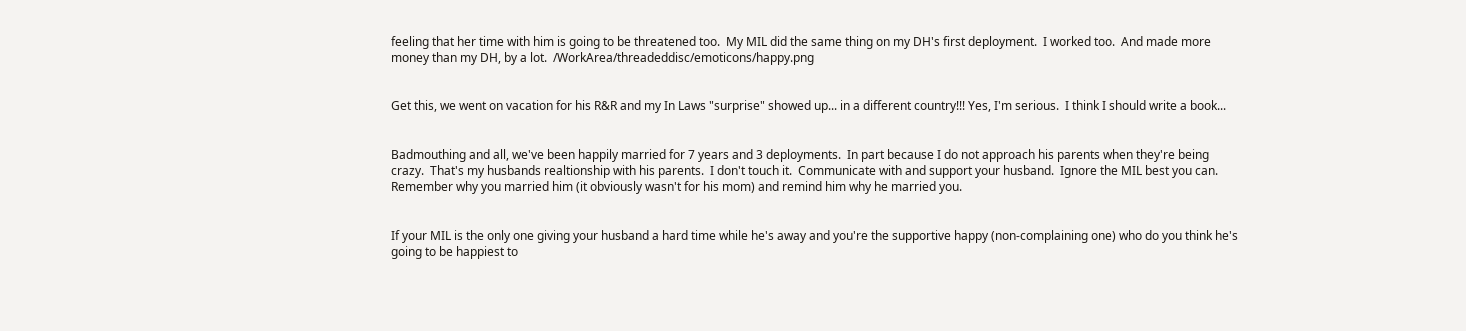feeling that her time with him is going to be threatened too.  My MIL did the same thing on my DH's first deployment.  I worked too.  And made more money than my DH, by a lot.  /WorkArea/threadeddisc/emoticons/happy.png


Get this, we went on vacation for his R&R and my In Laws "surprise" showed up... in a different country!!! Yes, I'm serious.  I think I should write a book...


Badmouthing and all, we've been happily married for 7 years and 3 deployments.  In part because I do not approach his parents when they're being crazy.  That's my husbands realtionship with his parents.  I don't touch it.  Communicate with and support your husband.  Ignore the MIL best you can. Remember why you married him (it obviously wasn't for his mom) and remind him why he married you.


If your MIL is the only one giving your husband a hard time while he's away and you're the supportive happy (non-complaining one) who do you think he's going to be happiest to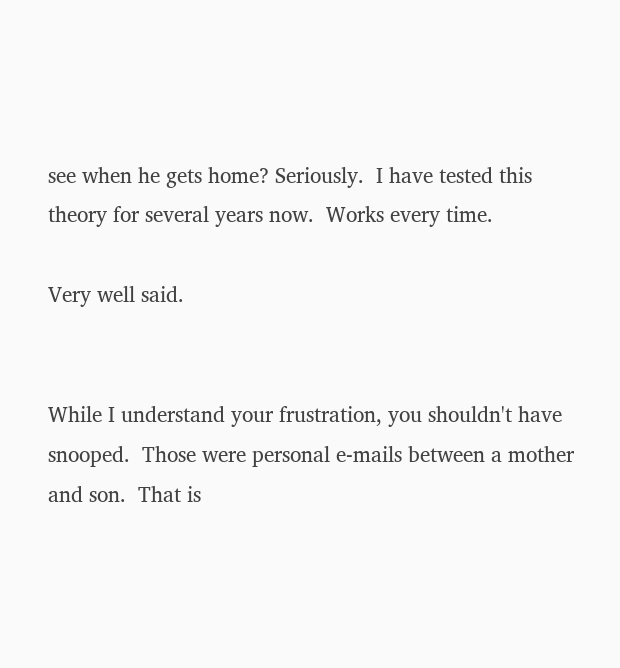see when he gets home? Seriously.  I have tested this theory for several years now.  Works every time.

Very well said.


While I understand your frustration, you shouldn't have snooped.  Those were personal e-mails between a mother and son.  That is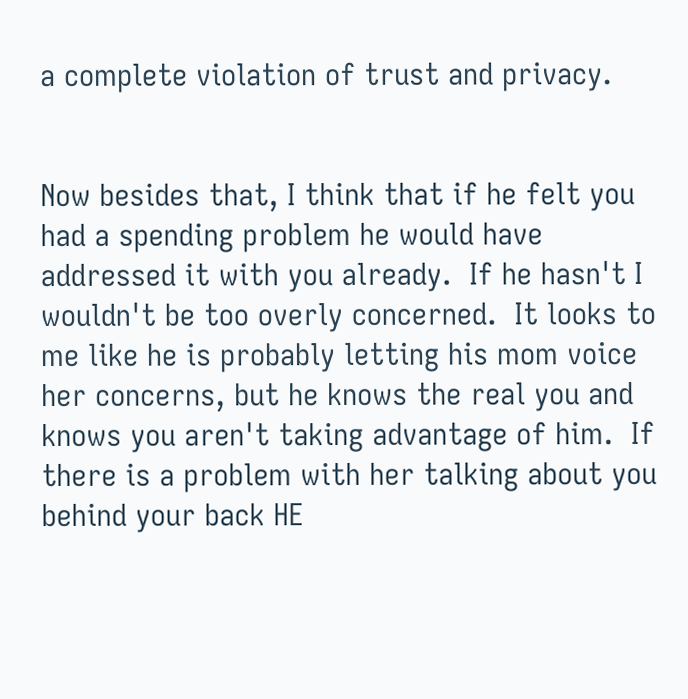a complete violation of trust and privacy.


Now besides that, I think that if he felt you had a spending problem he would have addressed it with you already.  If he hasn't I wouldn't be too overly concerned.  It looks to me like he is probably letting his mom voice her concerns, but he knows the real you and knows you aren't taking advantage of him.  If there is a problem with her talking about you behind your back HE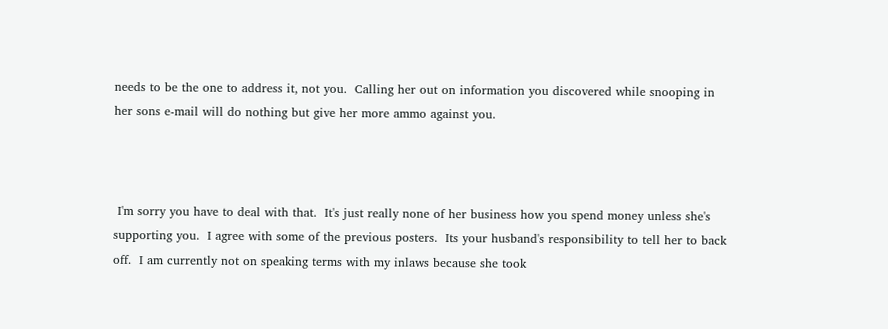needs to be the one to address it, not you.  Calling her out on information you discovered while snooping in her sons e-mail will do nothing but give her more ammo against you.



 I'm sorry you have to deal with that.  It's just really none of her business how you spend money unless she's supporting you.  I agree with some of the previous posters.  Its your husband's responsibility to tell her to back off.  I am currently not on speaking terms with my inlaws because she took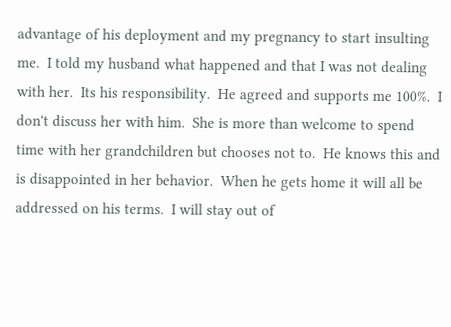advantage of his deployment and my pregnancy to start insulting me.  I told my husband what happened and that I was not dealing with her.  Its his responsibility.  He agreed and supports me 100%.  I don't discuss her with him.  She is more than welcome to spend time with her grandchildren but chooses not to.  He knows this and is disappointed in her behavior.  When he gets home it will all be addressed on his terms.  I will stay out of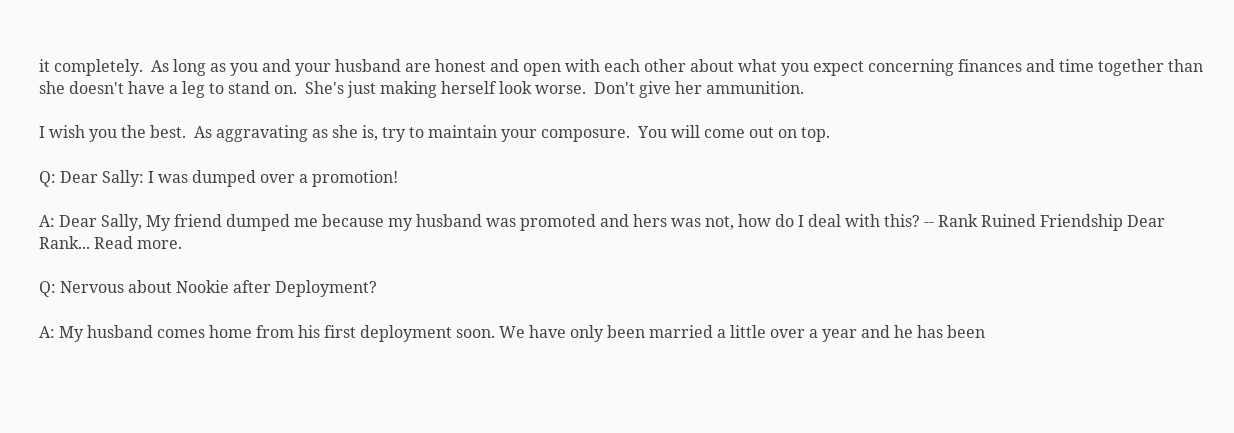it completely.  As long as you and your husband are honest and open with each other about what you expect concerning finances and time together than she doesn't have a leg to stand on.  She's just making herself look worse.  Don't give her ammunition.

I wish you the best.  As aggravating as she is, try to maintain your composure.  You will come out on top.

Q: Dear Sally: I was dumped over a promotion!

A: Dear Sally, My friend dumped me because my husband was promoted and hers was not, how do I deal with this? -- Rank Ruined Friendship Dear Rank... Read more.

Q: Nervous about Nookie after Deployment?

A: My husband comes home from his first deployment soon. We have only been married a little over a year and he has been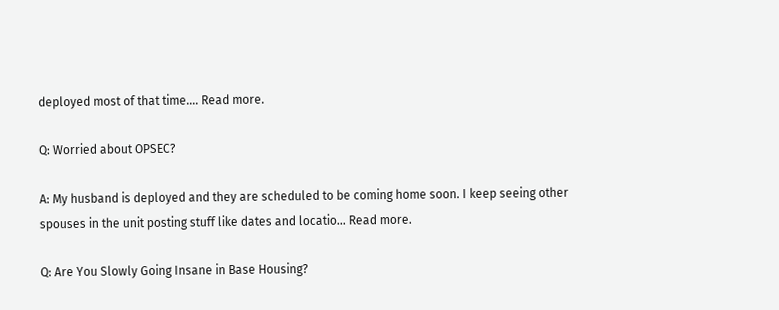deployed most of that time.... Read more.

Q: Worried about OPSEC?

A: My husband is deployed and they are scheduled to be coming home soon. I keep seeing other spouses in the unit posting stuff like dates and locatio... Read more.

Q: Are You Slowly Going Insane in Base Housing?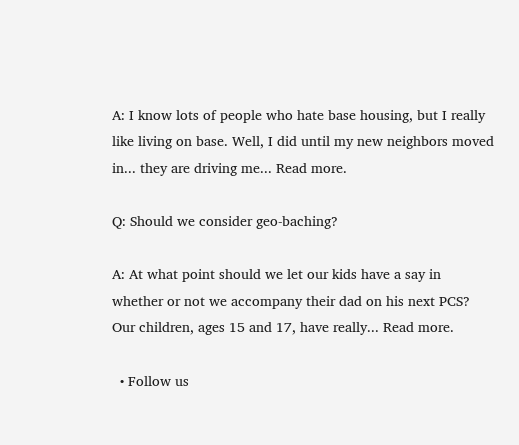A: I know lots of people who hate base housing, but I really like living on base. Well, I did until my new neighbors moved in... they are driving me... Read more.

Q: Should we consider geo-baching?

A: At what point should we let our kids have a say in whether or not we accompany their dad on his next PCS? Our children, ages 15 and 17, have really... Read more.

  • Follow us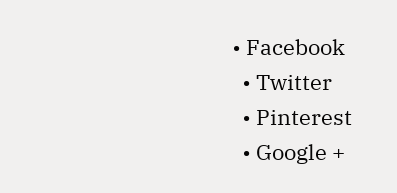• Facebook
  • Twitter
  • Pinterest
  • Google +